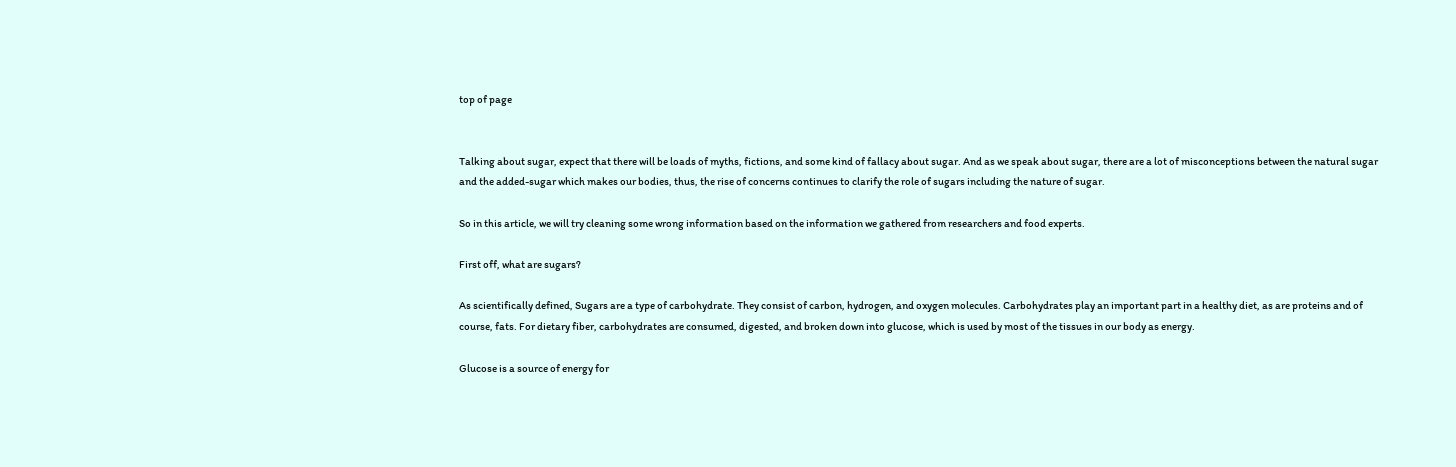top of page


Talking about sugar, expect that there will be loads of myths, fictions, and some kind of fallacy about sugar. And as we speak about sugar, there are a lot of misconceptions between the natural sugar and the added-sugar which makes our bodies, thus, the rise of concerns continues to clarify the role of sugars including the nature of sugar.

So in this article, we will try cleaning some wrong information based on the information we gathered from researchers and food experts.

First off, what are sugars?

As scientifically defined, Sugars are a type of carbohydrate. They consist of carbon, hydrogen, and oxygen molecules. Carbohydrates play an important part in a healthy diet, as are proteins and of course, fats. For dietary fiber, carbohydrates are consumed, digested, and broken down into glucose, which is used by most of the tissues in our body as energy.

Glucose is a source of energy for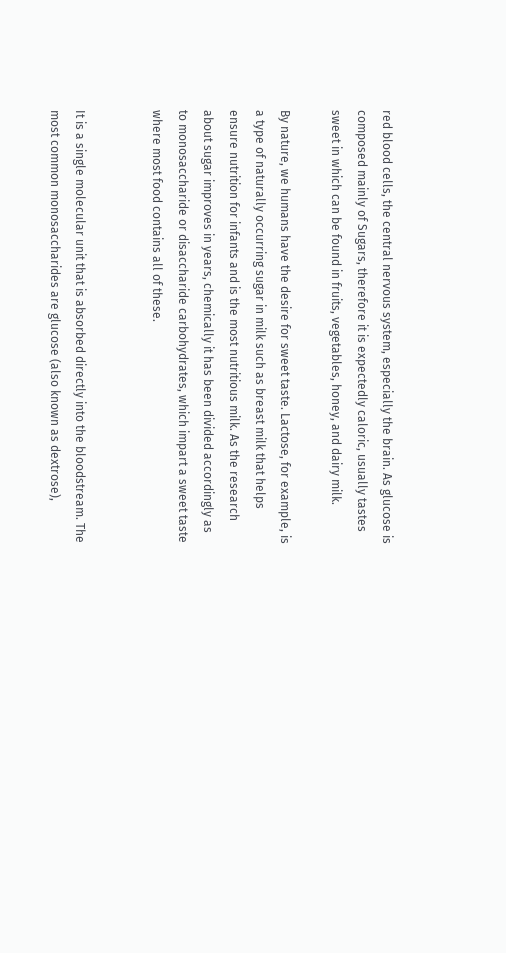red blood cells, the central nervous system, especially the brain. As glucose is composed mainly of Sugars, therefore it is expectedly caloric, usually tastes sweet in which can be found in fruits, vegetables, honey, and dairy milk.

By nature, we humans have the desire for sweet taste. Lactose, for example, is a type of naturally occurring sugar in milk such as breast milk that helps ensure nutrition for infants and is the most nutritious milk. As the research about sugar improves in years, chemically it has been divided accordingly as to monosaccharide or disaccharide carbohydrates, which impart a sweet taste where most food contains all of these.


It is a single molecular unit that is absorbed directly into the bloodstream. The most common monosaccharides are glucose (also known as dextrose),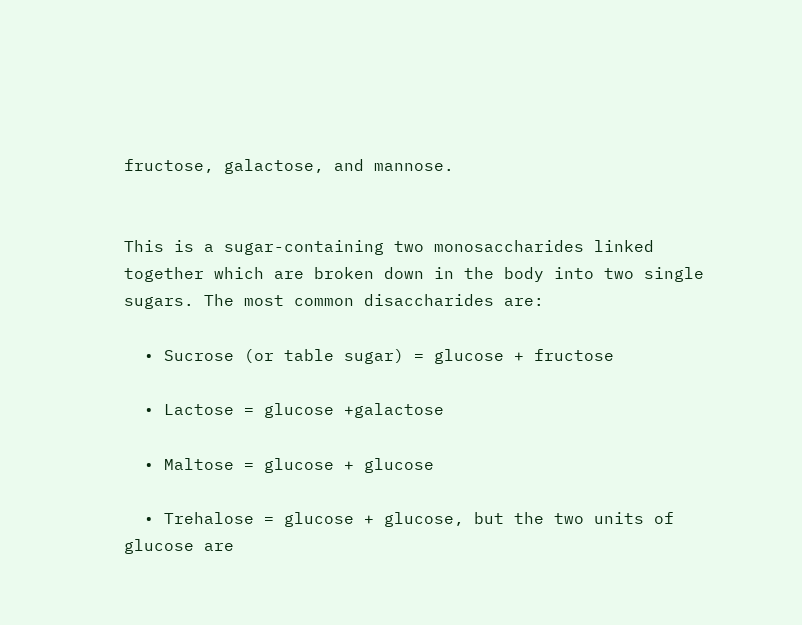fructose, galactose, and mannose.


This is a sugar-containing two monosaccharides linked together which are broken down in the body into two single sugars. The most common disaccharides are:

  • Sucrose (or table sugar) = glucose + fructose

  • Lactose = glucose +galactose

  • Maltose = glucose + glucose

  • Trehalose = glucose + glucose, but the two units of glucose are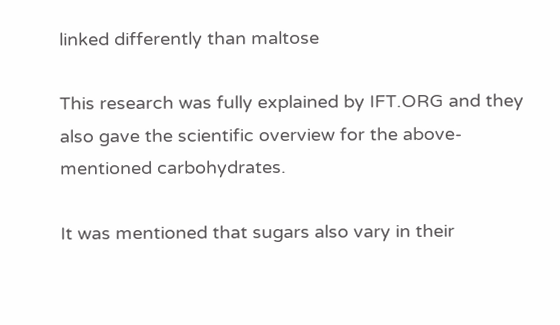linked differently than maltose

This research was fully explained by IFT.ORG and they also gave the scientific overview for the above-mentioned carbohydrates.

It was mentioned that sugars also vary in their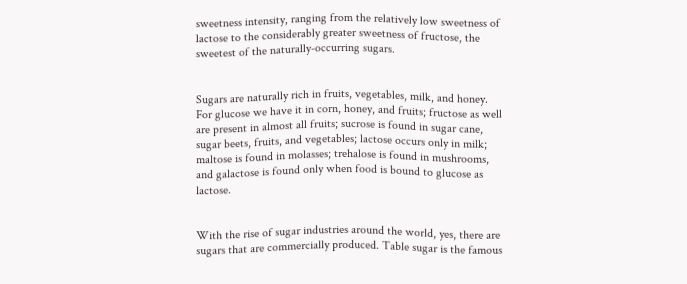sweetness intensity, ranging from the relatively low sweetness of lactose to the considerably greater sweetness of fructose, the sweetest of the naturally-occurring sugars.


Sugars are naturally rich in fruits, vegetables, milk, and honey. For glucose we have it in corn, honey, and fruits; fructose as well are present in almost all fruits; sucrose is found in sugar cane, sugar beets, fruits, and vegetables; lactose occurs only in milk; maltose is found in molasses; trehalose is found in mushrooms, and galactose is found only when food is bound to glucose as lactose.


With the rise of sugar industries around the world, yes, there are sugars that are commercially produced. Table sugar is the famous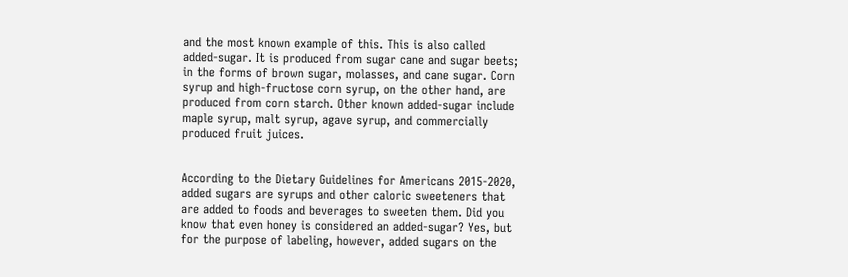and the most known example of this. This is also called added-sugar. It is produced from sugar cane and sugar beets; in the forms of brown sugar, molasses, and cane sugar. Corn syrup and high-fructose corn syrup, on the other hand, are produced from corn starch. Other known added-sugar include maple syrup, malt syrup, agave syrup, and commercially produced fruit juices.


According to the Dietary Guidelines for Americans 2015-2020, added sugars are syrups and other caloric sweeteners that are added to foods and beverages to sweeten them. Did you know that even honey is considered an added-sugar? Yes, but for the purpose of labeling, however, added sugars on the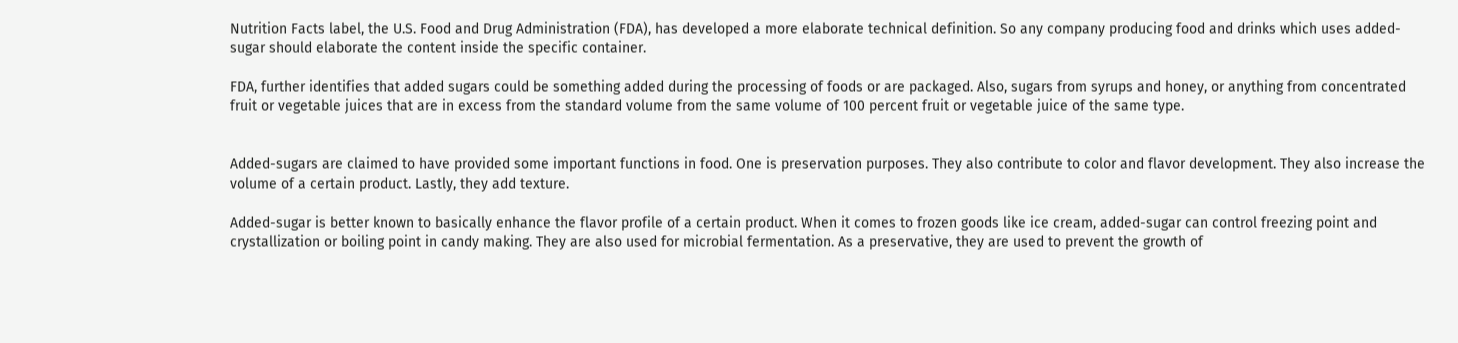Nutrition Facts label, the U.S. Food and Drug Administration (FDA), has developed a more elaborate technical definition. So any company producing food and drinks which uses added-sugar should elaborate the content inside the specific container.

FDA, further identifies that added sugars could be something added during the processing of foods or are packaged. Also, sugars from syrups and honey, or anything from concentrated fruit or vegetable juices that are in excess from the standard volume from the same volume of 100 percent fruit or vegetable juice of the same type.


Added-sugars are claimed to have provided some important functions in food. One is preservation purposes. They also contribute to color and flavor development. They also increase the volume of a certain product. Lastly, they add texture.

Added-sugar is better known to basically enhance the flavor profile of a certain product. When it comes to frozen goods like ice cream, added-sugar can control freezing point and crystallization or boiling point in candy making. They are also used for microbial fermentation. As a preservative, they are used to prevent the growth of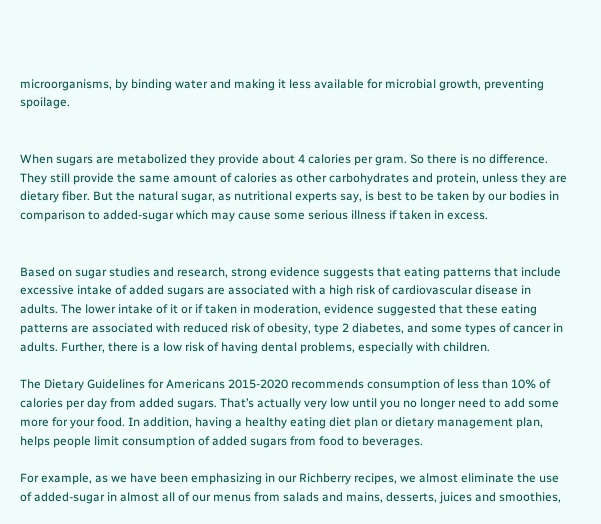microorganisms, by binding water and making it less available for microbial growth, preventing spoilage.


When sugars are metabolized they provide about 4 calories per gram. So there is no difference. They still provide the same amount of calories as other carbohydrates and protein, unless they are dietary fiber. But the natural sugar, as nutritional experts say, is best to be taken by our bodies in comparison to added-sugar which may cause some serious illness if taken in excess.


Based on sugar studies and research, strong evidence suggests that eating patterns that include excessive intake of added sugars are associated with a high risk of cardiovascular disease in adults. The lower intake of it or if taken in moderation, evidence suggested that these eating patterns are associated with reduced risk of obesity, type 2 diabetes, and some types of cancer in adults. Further, there is a low risk of having dental problems, especially with children.

The Dietary Guidelines for Americans 2015-2020 recommends consumption of less than 10% of calories per day from added sugars. That’s actually very low until you no longer need to add some more for your food. In addition, having a healthy eating diet plan or dietary management plan, helps people limit consumption of added sugars from food to beverages.

For example, as we have been emphasizing in our Richberry recipes, we almost eliminate the use of added-sugar in almost all of our menus from salads and mains, desserts, juices and smoothies,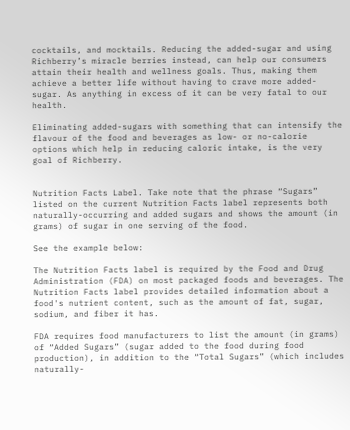cocktails, and mocktails. Reducing the added-sugar and using Richberry’s miracle berries instead, can help our consumers attain their health and wellness goals. Thus, making them achieve a better life without having to crave more added-sugar. As anything in excess of it can be very fatal to our health.

Eliminating added-sugars with something that can intensify the flavour of the food and beverages as low- or no-calorie options which help in reducing caloric intake, is the very goal of Richberry.


Nutrition Facts Label. Take note that the phrase “Sugars” listed on the current Nutrition Facts label represents both naturally-occurring and added sugars and shows the amount (in grams) of sugar in one serving of the food.

See the example below:

The Nutrition Facts label is required by the Food and Drug Administration (FDA) on most packaged foods and beverages. The Nutrition Facts label provides detailed information about a food's nutrient content, such as the amount of fat, sugar, sodium, and fiber it has.

FDA requires food manufacturers to list the amount (in grams) of “Added Sugars” (sugar added to the food during food production), in addition to the “Total Sugars” (which includes naturally-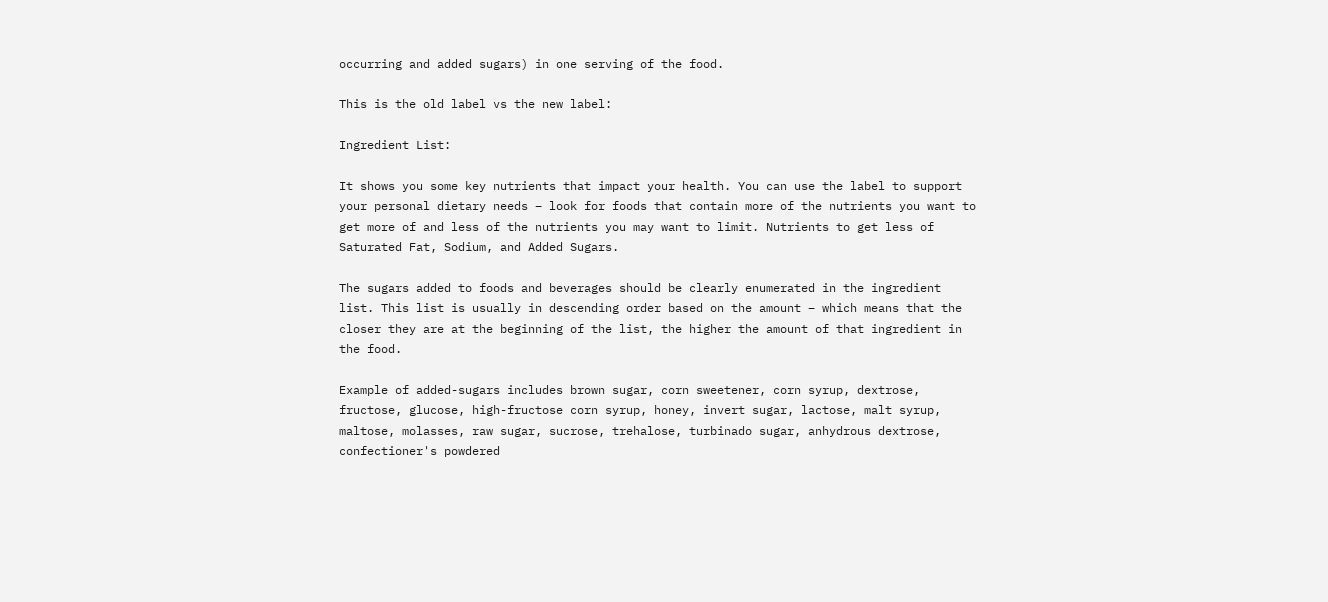occurring and added sugars) in one serving of the food.

This is the old label vs the new label:

Ingredient List:

It shows you some key nutrients that impact your health. You can use the label to support your personal dietary needs – look for foods that contain more of the nutrients you want to get more of and less of the nutrients you may want to limit. Nutrients to get less of Saturated Fat, Sodium, and Added Sugars.

The sugars added to foods and beverages should be clearly enumerated in the ingredient list. This list is usually in descending order based on the amount – which means that the closer they are at the beginning of the list, the higher the amount of that ingredient in the food.

Example of added-sugars includes brown sugar, corn sweetener, corn syrup, dextrose, fructose, glucose, high-fructose corn syrup, honey, invert sugar, lactose, malt syrup, maltose, molasses, raw sugar, sucrose, trehalose, turbinado sugar, anhydrous dextrose, confectioner's powdered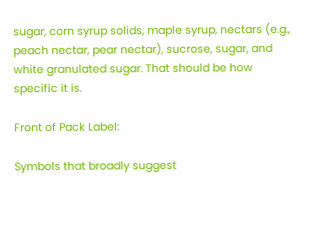sugar, corn syrup solids, maple syrup, nectars (e.g., peach nectar, pear nectar), sucrose, sugar, and white granulated sugar. That should be how specific it is.

Front of Pack Label:

Symbols that broadly suggest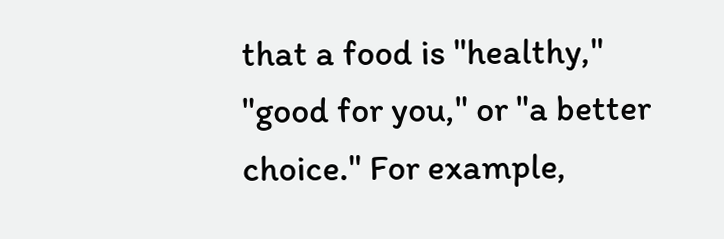that a food is "healthy," "good for you," or "a better choice." For example,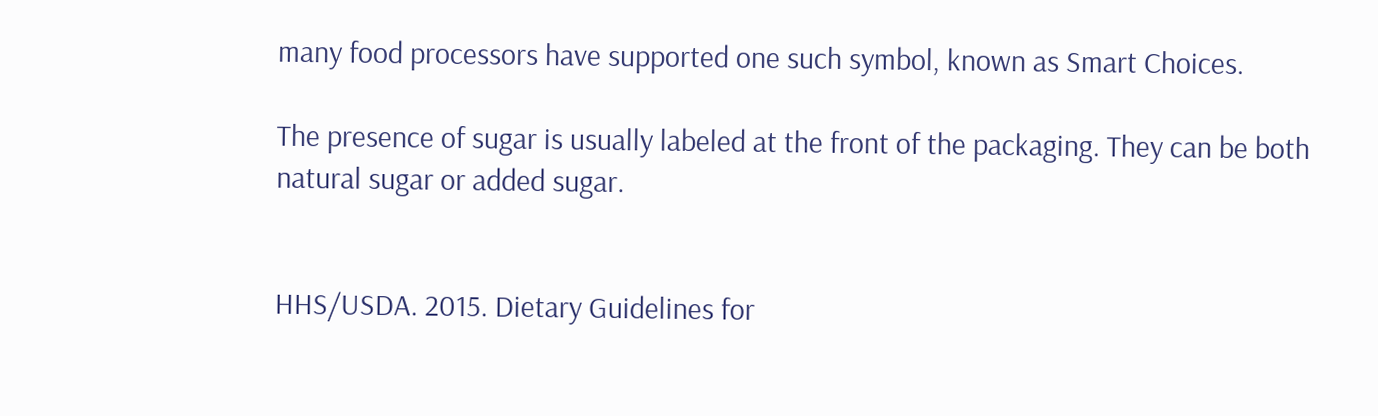many food processors have supported one such symbol, known as Smart Choices.

The presence of sugar is usually labeled at the front of the packaging. They can be both natural sugar or added sugar.


HHS/USDA. 2015. Dietary Guidelines for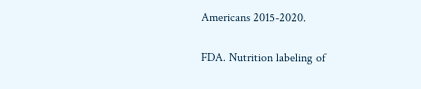Americans 2015-2020.

FDA. Nutrition labeling of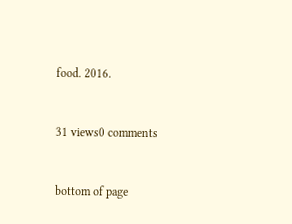food. 2016.


31 views0 comments


bottom of page